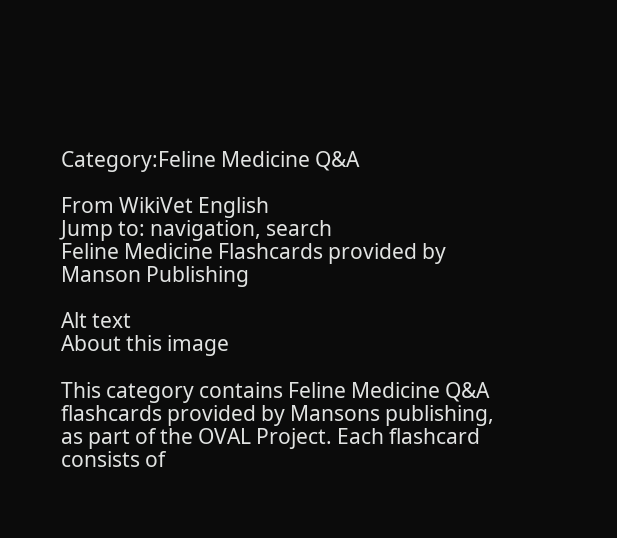Category:Feline Medicine Q&A

From WikiVet English
Jump to: navigation, search
Feline Medicine Flashcards provided by Manson Publishing

Alt text
About this image

This category contains Feline Medicine Q&A flashcards provided by Mansons publishing, as part of the OVAL Project. Each flashcard consists of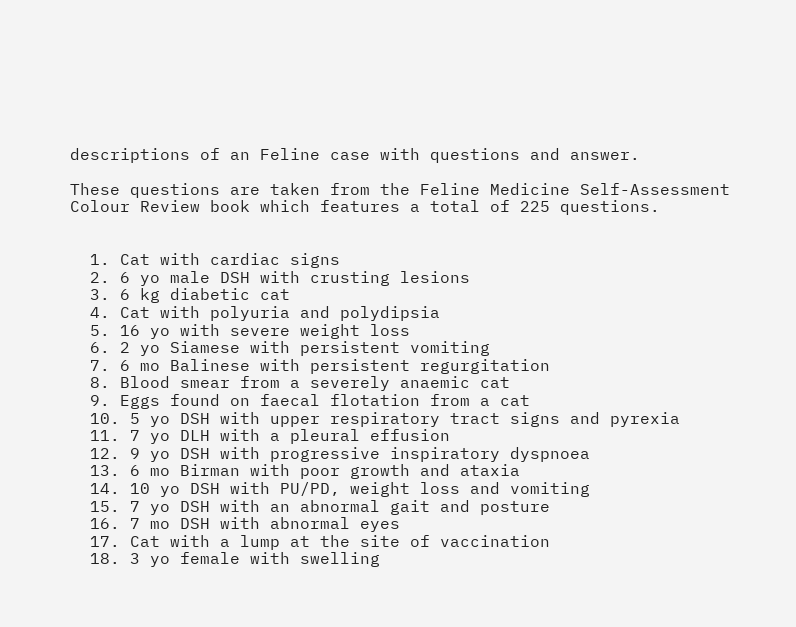descriptions of an Feline case with questions and answer.

These questions are taken from the Feline Medicine Self-Assessment Colour Review book which features a total of 225 questions.


  1. Cat with cardiac signs
  2. 6 yo male DSH with crusting lesions
  3. 6 kg diabetic cat
  4. Cat with polyuria and polydipsia
  5. 16 yo with severe weight loss
  6. 2 yo Siamese with persistent vomiting
  7. 6 mo Balinese with persistent regurgitation
  8. Blood smear from a severely anaemic cat
  9. Eggs found on faecal flotation from a cat
  10. 5 yo DSH with upper respiratory tract signs and pyrexia
  11. 7 yo DLH with a pleural effusion
  12. 9 yo DSH with progressive inspiratory dyspnoea
  13. 6 mo Birman with poor growth and ataxia
  14. 10 yo DSH with PU/PD, weight loss and vomiting
  15. 7 yo DSH with an abnormal gait and posture
  16. 7 mo DSH with abnormal eyes
  17. Cat with a lump at the site of vaccination
  18. 3 yo female with swelling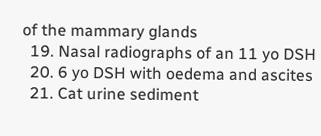of the mammary glands
  19. Nasal radiographs of an 11 yo DSH
  20. 6 yo DSH with oedema and ascites
  21. Cat urine sediment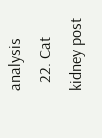analysis
  22. Cat kidney post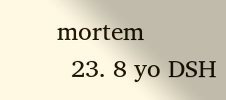mortem
  23. 8 yo DSH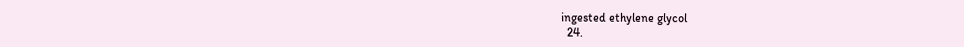ingested ethylene glycol
  24.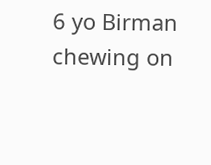6 yo Birman chewing on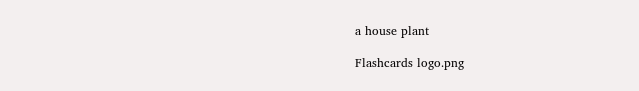a house plant

Flashcards logo.png